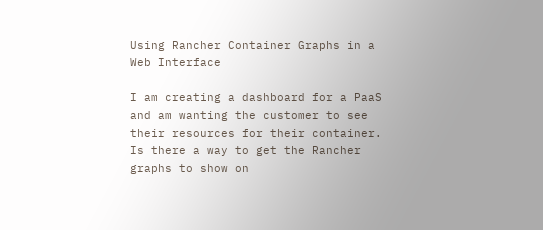Using Rancher Container Graphs in a Web Interface

I am creating a dashboard for a PaaS and am wanting the customer to see their resources for their container. Is there a way to get the Rancher graphs to show on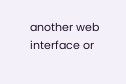another web interface or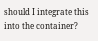should I integrate this into the container?